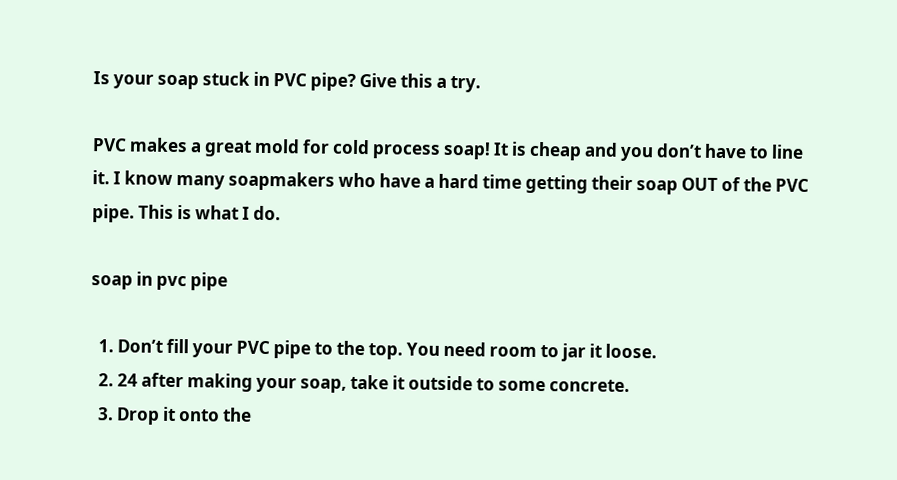Is your soap stuck in PVC pipe? Give this a try.

PVC makes a great mold for cold process soap! It is cheap and you don’t have to line it. I know many soapmakers who have a hard time getting their soap OUT of the PVC pipe. This is what I do.

soap in pvc pipe

  1. Don’t fill your PVC pipe to the top. You need room to jar it loose.
  2. 24 after making your soap, take it outside to some concrete.
  3. Drop it onto the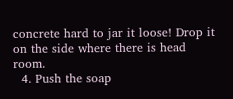concrete hard to jar it loose! Drop it on the side where there is head room.
  4. Push the soap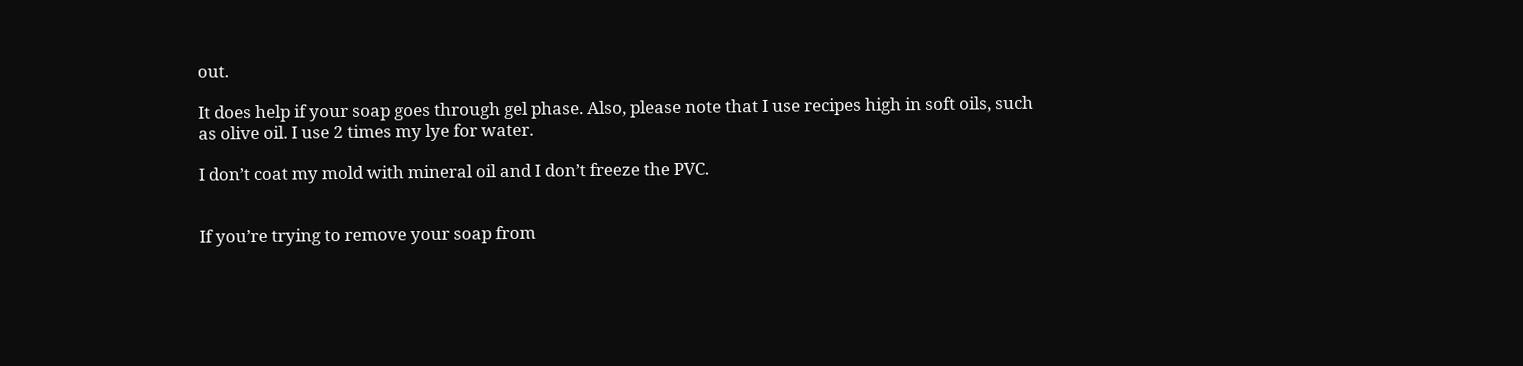out.

It does help if your soap goes through gel phase. Also, please note that I use recipes high in soft oils, such as olive oil. I use 2 times my lye for water.

I don’t coat my mold with mineral oil and I don’t freeze the PVC.


If you’re trying to remove your soap from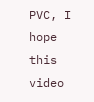PVC, I hope this video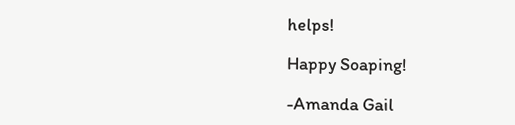helps!

Happy Soaping!

-Amanda Gail